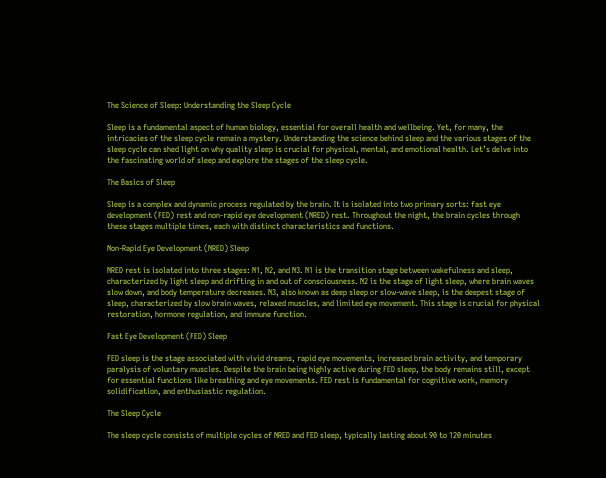The Science of Sleep: Understanding the Sleep Cycle

Sleep is a fundamental aspect of human biology, essential for overall health and wellbeing. Yet, for many, the intricacies of the sleep cycle remain a mystery. Understanding the science behind sleep and the various stages of the sleep cycle can shed light on why quality sleep is crucial for physical, mental, and emotional health. Let’s delve into the fascinating world of sleep and explore the stages of the sleep cycle.

The Basics of Sleep

Sleep is a complex and dynamic process regulated by the brain. It is isolated into two primary sorts: fast eye development (FED) rest and non-rapid eye development (NRED) rest. Throughout the night, the brain cycles through these stages multiple times, each with distinct characteristics and functions.

Non-Rapid Eye Development (NRED) Sleep

NRED rest is isolated into three stages: N1, N2, and N3. N1 is the transition stage between wakefulness and sleep, characterized by light sleep and drifting in and out of consciousness. N2 is the stage of light sleep, where brain waves slow down, and body temperature decreases. N3, also known as deep sleep or slow-wave sleep, is the deepest stage of sleep, characterized by slow brain waves, relaxed muscles, and limited eye movement. This stage is crucial for physical restoration, hormone regulation, and immune function.

Fast Eye Development (FED) Sleep

FED sleep is the stage associated with vivid dreams, rapid eye movements, increased brain activity, and temporary paralysis of voluntary muscles. Despite the brain being highly active during FED sleep, the body remains still, except for essential functions like breathing and eye movements. FED rest is fundamental for cognitive work, memory solidification, and enthusiastic regulation.

The Sleep Cycle

The sleep cycle consists of multiple cycles of NRED and FED sleep, typically lasting about 90 to 120 minutes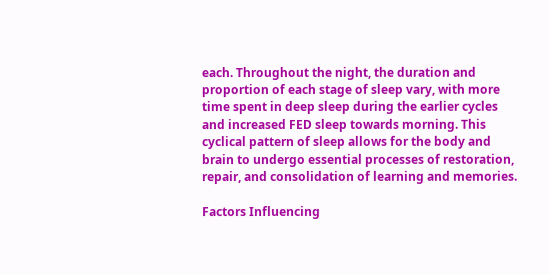each. Throughout the night, the duration and proportion of each stage of sleep vary, with more time spent in deep sleep during the earlier cycles and increased FED sleep towards morning. This cyclical pattern of sleep allows for the body and brain to undergo essential processes of restoration, repair, and consolidation of learning and memories.

Factors Influencing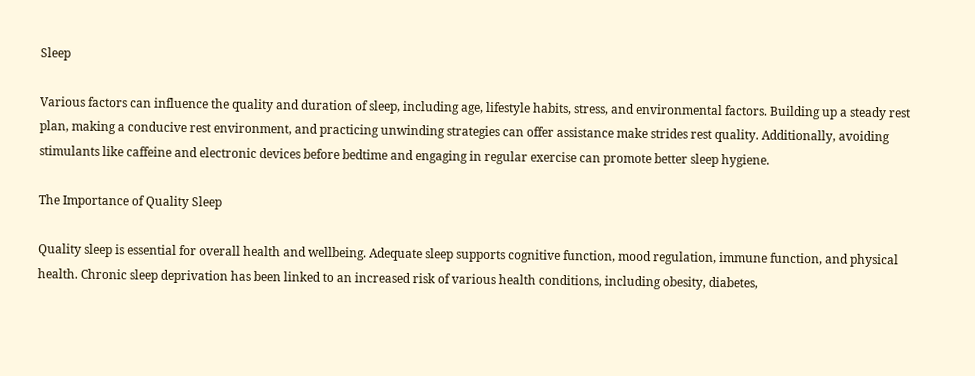Sleep

Various factors can influence the quality and duration of sleep, including age, lifestyle habits, stress, and environmental factors. Building up a steady rest plan, making a conducive rest environment, and practicing unwinding strategies can offer assistance make strides rest quality. Additionally, avoiding stimulants like caffeine and electronic devices before bedtime and engaging in regular exercise can promote better sleep hygiene.

The Importance of Quality Sleep

Quality sleep is essential for overall health and wellbeing. Adequate sleep supports cognitive function, mood regulation, immune function, and physical health. Chronic sleep deprivation has been linked to an increased risk of various health conditions, including obesity, diabetes,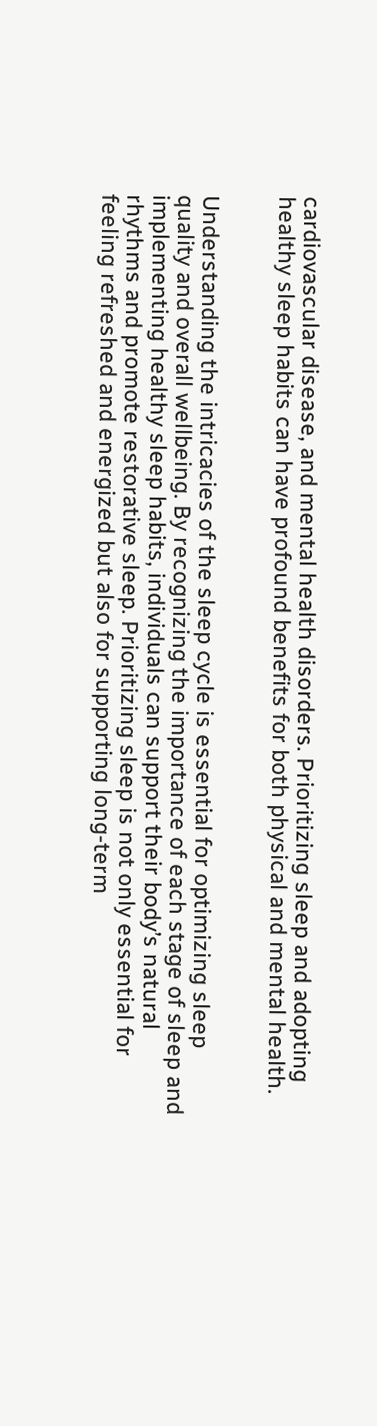cardiovascular disease, and mental health disorders. Prioritizing sleep and adopting healthy sleep habits can have profound benefits for both physical and mental health.


Understanding the intricacies of the sleep cycle is essential for optimizing sleep quality and overall wellbeing. By recognizing the importance of each stage of sleep and implementing healthy sleep habits, individuals can support their body’s natural rhythms and promote restorative sleep. Prioritizing sleep is not only essential for feeling refreshed and energized but also for supporting long-term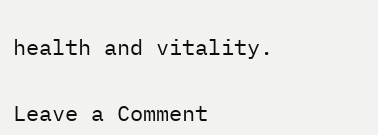health and vitality.

Leave a Comment